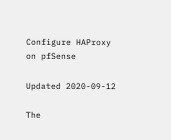Configure HAProxy on pfSense

Updated 2020-09-12

The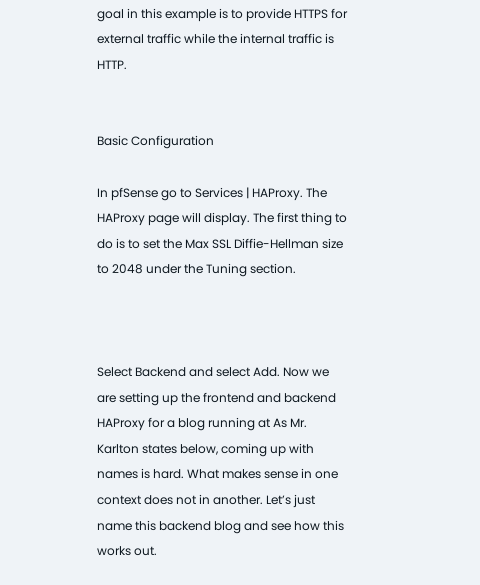goal in this example is to provide HTTPS for external traffic while the internal traffic is HTTP.


Basic Configuration

In pfSense go to Services | HAProxy. The HAProxy page will display. The first thing to do is to set the Max SSL Diffie-Hellman size to 2048 under the Tuning section.



Select Backend and select Add. Now we are setting up the frontend and backend HAProxy for a blog running at As Mr. Karlton states below, coming up with names is hard. What makes sense in one context does not in another. Let’s just name this backend blog and see how this works out.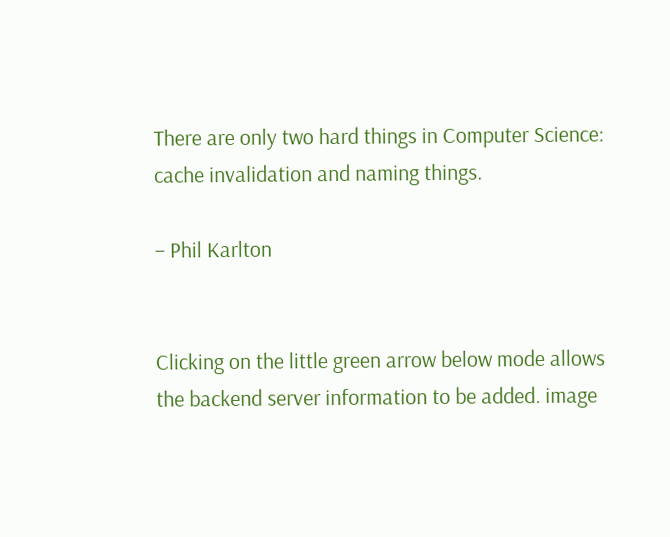There are only two hard things in Computer Science: cache invalidation and naming things.

– Phil Karlton


Clicking on the little green arrow below mode allows the backend server information to be added. image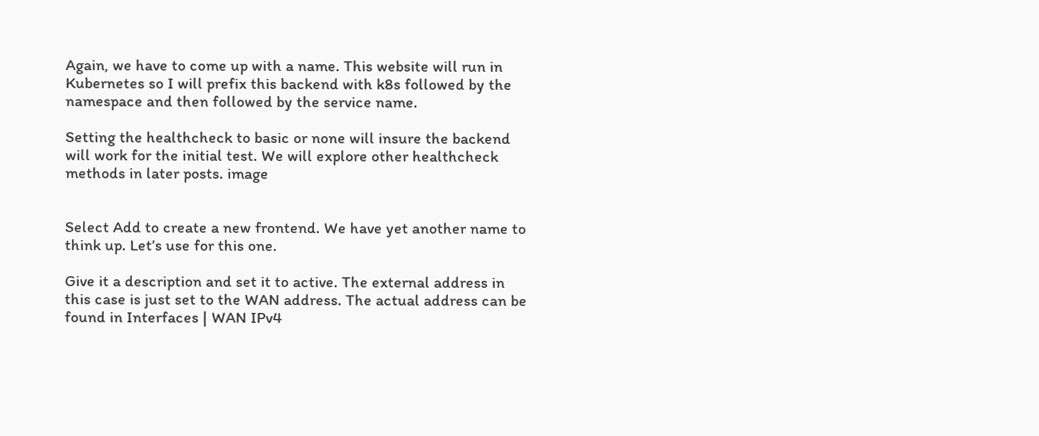Again, we have to come up with a name. This website will run in Kubernetes so I will prefix this backend with k8s followed by the namespace and then followed by the service name.

Setting the healthcheck to basic or none will insure the backend will work for the initial test. We will explore other healthcheck methods in later posts. image


Select Add to create a new frontend. We have yet another name to think up. Let’s use for this one.

Give it a description and set it to active. The external address in this case is just set to the WAN address. The actual address can be found in Interfaces | WAN IPv4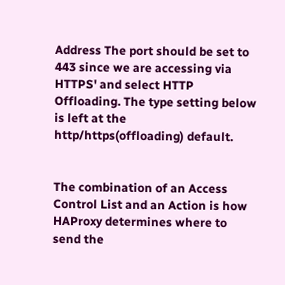Address The port should be set to 443 since we are accessing via HTTPS' and select HTTP Offloading. The type setting below is left at the http/https(offloading) default.


The combination of an Access Control List and an Action is how HAProxy determines where to send the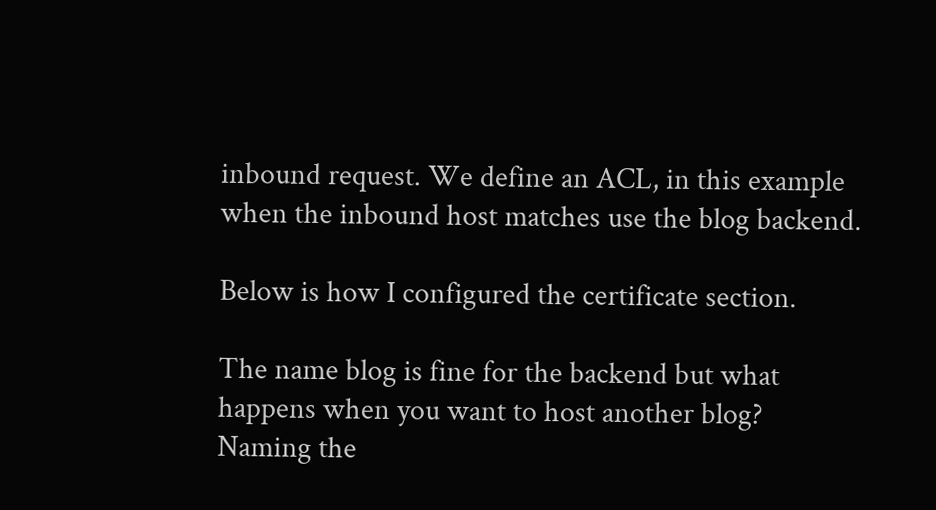inbound request. We define an ACL, in this example when the inbound host matches use the blog backend.

Below is how I configured the certificate section.

The name blog is fine for the backend but what happens when you want to host another blog? Naming the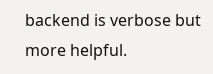backend is verbose but more helpful.